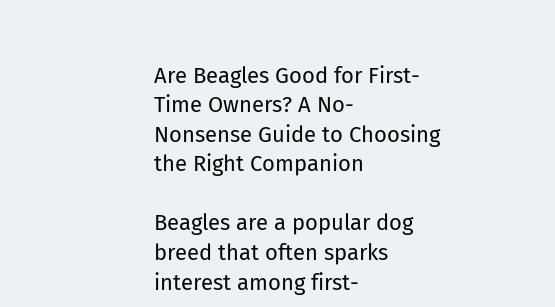Are Beagles Good for First-Time Owners? A No-Nonsense Guide to Choosing the Right Companion

Beagles are a popular dog breed that often sparks interest among first-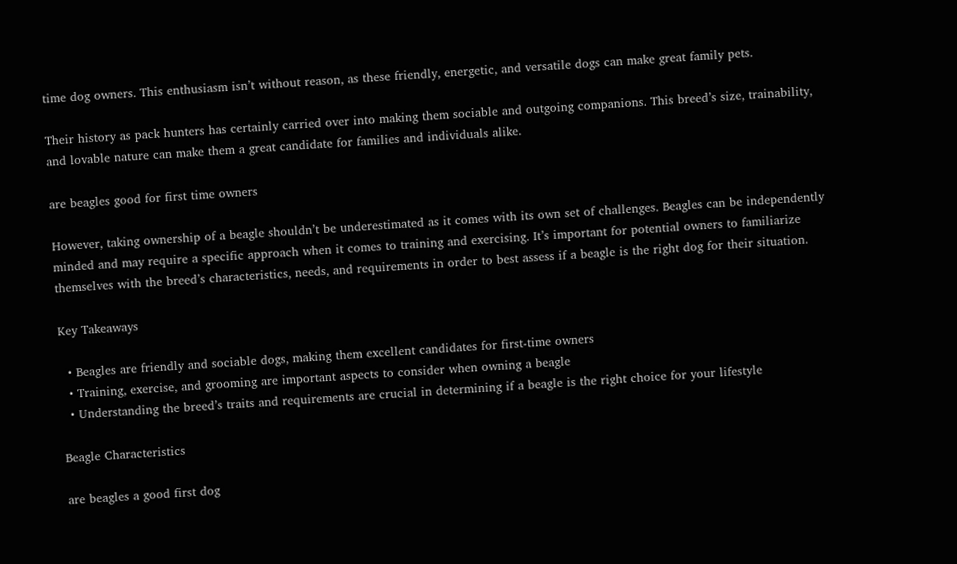time dog owners. This enthusiasm isn’t without reason, as these friendly, energetic, and versatile dogs can make great family pets.

Their history as pack hunters has certainly carried over into making them sociable and outgoing companions. This breed’s size, trainability, and lovable nature can make them a great candidate for families and individuals alike.

are beagles good for first time owners

However, taking ownership of a beagle shouldn’t be underestimated as it comes with its own set of challenges. Beagles can be independently minded and may require a specific approach when it comes to training and exercising. It’s important for potential owners to familiarize themselves with the breed’s characteristics, needs, and requirements in order to best assess if a beagle is the right dog for their situation.

Key Takeaways

  • Beagles are friendly and sociable dogs, making them excellent candidates for first-time owners
  • Training, exercise, and grooming are important aspects to consider when owning a beagle
  • Understanding the breed’s traits and requirements are crucial in determining if a beagle is the right choice for your lifestyle

Beagle Characteristics

are beagles a good first dog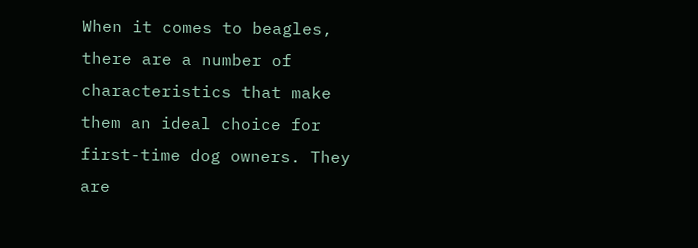When it comes to beagles, there are a number of characteristics that make them an ideal choice for first-time dog owners. They are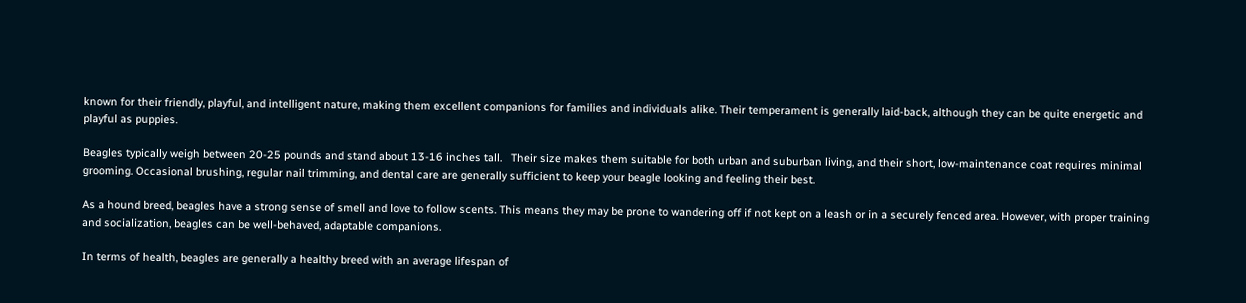known for their friendly, playful, and intelligent nature, making them excellent companions for families and individuals alike. Their temperament is generally laid-back, although they can be quite energetic and playful as puppies.

Beagles typically weigh between 20-25 pounds and stand about 13-16 inches tall.   Their size makes them suitable for both urban and suburban living, and their short, low-maintenance coat requires minimal grooming. Occasional brushing, regular nail trimming, and dental care are generally sufficient to keep your beagle looking and feeling their best.

As a hound breed, beagles have a strong sense of smell and love to follow scents. This means they may be prone to wandering off if not kept on a leash or in a securely fenced area. However, with proper training and socialization, beagles can be well-behaved, adaptable companions.

In terms of health, beagles are generally a healthy breed with an average lifespan of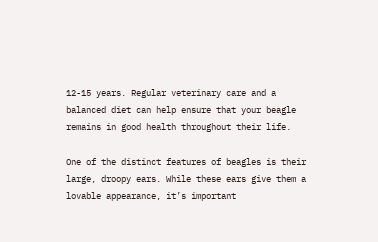12-15 years. Regular veterinary care and a balanced diet can help ensure that your beagle remains in good health throughout their life.

One of the distinct features of beagles is their large, droopy ears. While these ears give them a lovable appearance, it’s important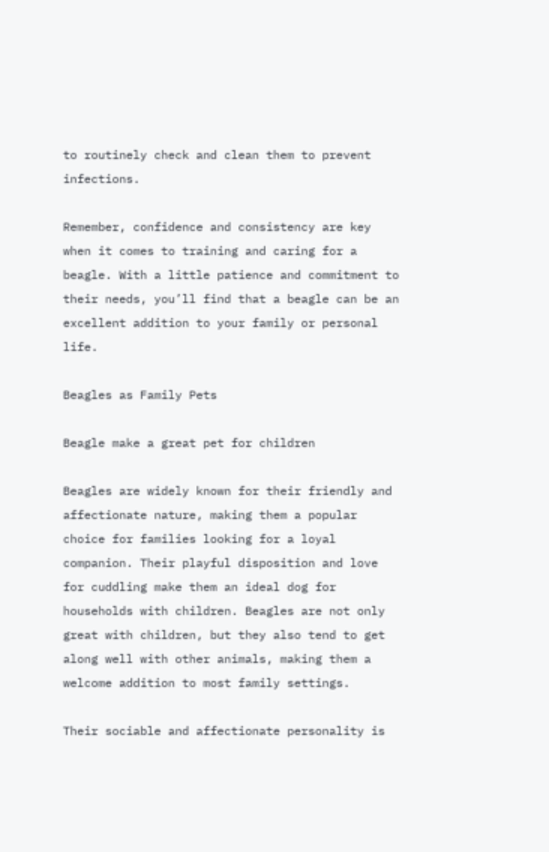to routinely check and clean them to prevent infections.

Remember, confidence and consistency are key when it comes to training and caring for a beagle. With a little patience and commitment to their needs, you’ll find that a beagle can be an excellent addition to your family or personal life.

Beagles as Family Pets

Beagle make a great pet for children

Beagles are widely known for their friendly and affectionate nature, making them a popular choice for families looking for a loyal companion. Their playful disposition and love for cuddling make them an ideal dog for households with children. Beagles are not only great with children, but they also tend to get along well with other animals, making them a welcome addition to most family settings.

Their sociable and affectionate personality is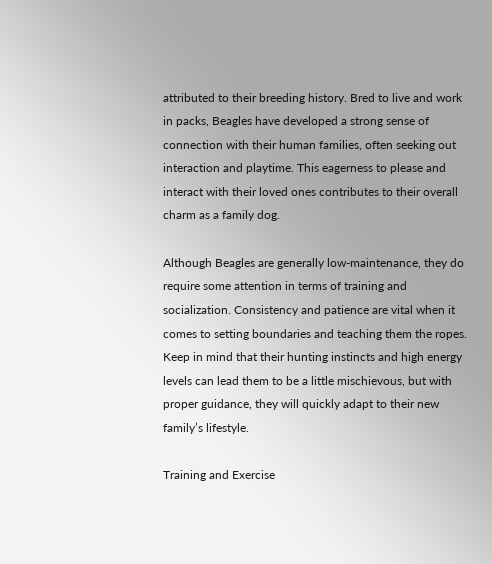attributed to their breeding history. Bred to live and work in packs, Beagles have developed a strong sense of connection with their human families, often seeking out interaction and playtime. This eagerness to please and interact with their loved ones contributes to their overall charm as a family dog.

Although Beagles are generally low-maintenance, they do require some attention in terms of training and socialization. Consistency and patience are vital when it comes to setting boundaries and teaching them the ropes. Keep in mind that their hunting instincts and high energy levels can lead them to be a little mischievous, but with proper guidance, they will quickly adapt to their new family’s lifestyle.

Training and Exercise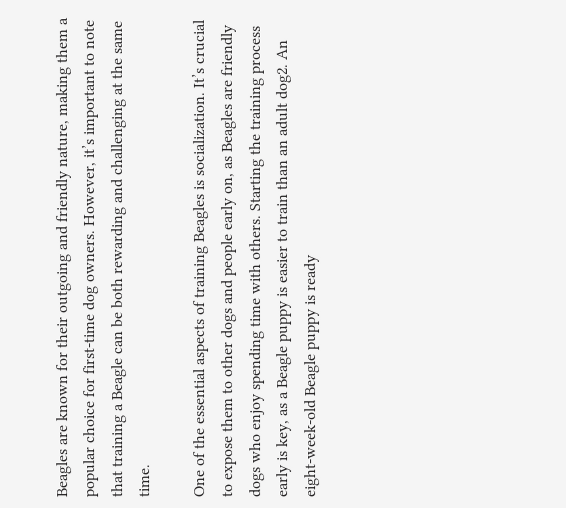Beagles are known for their outgoing and friendly nature, making them a popular choice for first-time dog owners. However, it’s important to note that training a Beagle can be both rewarding and challenging at the same time.

One of the essential aspects of training Beagles is socialization. It’s crucial to expose them to other dogs and people early on, as Beagles are friendly dogs who enjoy spending time with others. Starting the training process early is key, as a Beagle puppy is easier to train than an adult dog2. An eight-week-old Beagle puppy is ready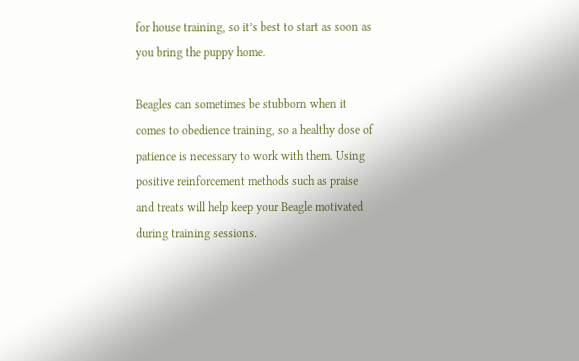for house training, so it’s best to start as soon as you bring the puppy home.

Beagles can sometimes be stubborn when it comes to obedience training, so a healthy dose of patience is necessary to work with them. Using positive reinforcement methods such as praise and treats will help keep your Beagle motivated during training sessions.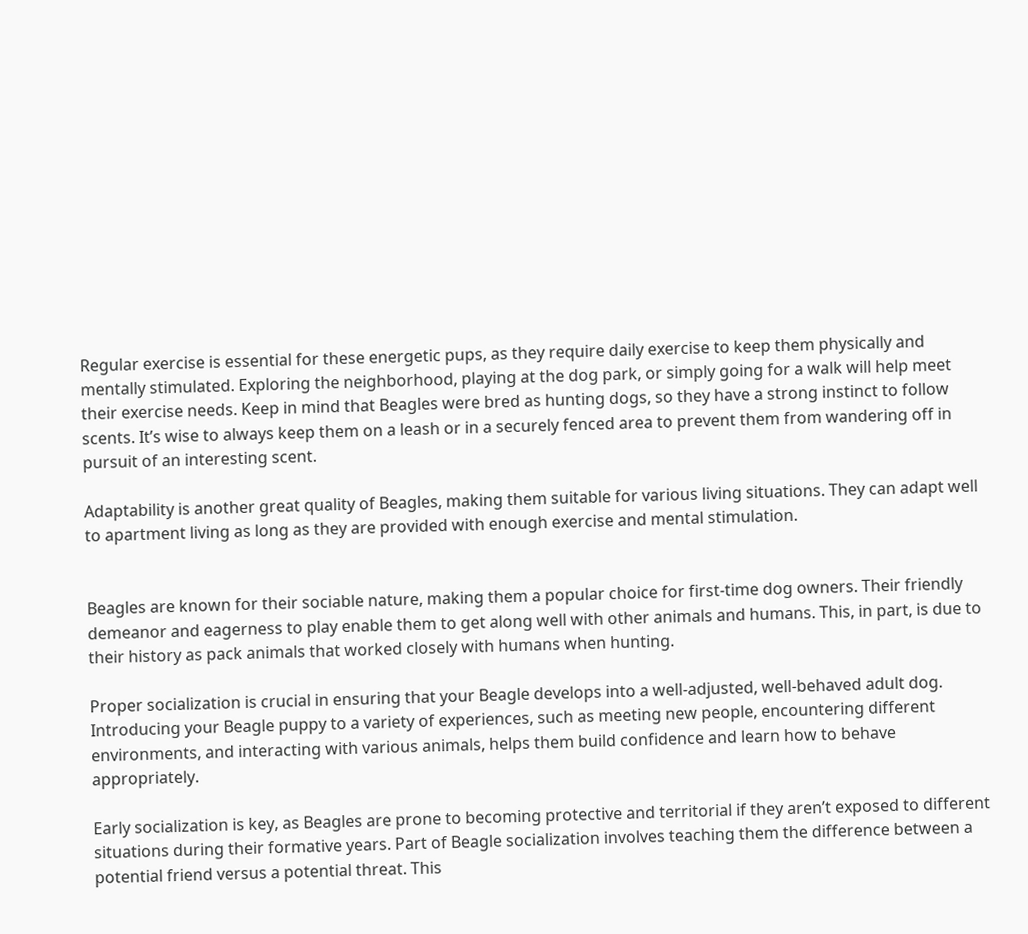Regular exercise is essential for these energetic pups, as they require daily exercise to keep them physically and mentally stimulated. Exploring the neighborhood, playing at the dog park, or simply going for a walk will help meet their exercise needs. Keep in mind that Beagles were bred as hunting dogs, so they have a strong instinct to follow scents. It’s wise to always keep them on a leash or in a securely fenced area to prevent them from wandering off in pursuit of an interesting scent.

Adaptability is another great quality of Beagles, making them suitable for various living situations. They can adapt well to apartment living as long as they are provided with enough exercise and mental stimulation.


Beagles are known for their sociable nature, making them a popular choice for first-time dog owners. Their friendly demeanor and eagerness to play enable them to get along well with other animals and humans. This, in part, is due to their history as pack animals that worked closely with humans when hunting.

Proper socialization is crucial in ensuring that your Beagle develops into a well-adjusted, well-behaved adult dog. Introducing your Beagle puppy to a variety of experiences, such as meeting new people, encountering different environments, and interacting with various animals, helps them build confidence and learn how to behave appropriately.

Early socialization is key, as Beagles are prone to becoming protective and territorial if they aren’t exposed to different situations during their formative years. Part of Beagle socialization involves teaching them the difference between a potential friend versus a potential threat. This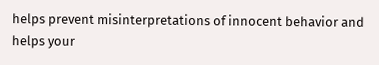helps prevent misinterpretations of innocent behavior and helps your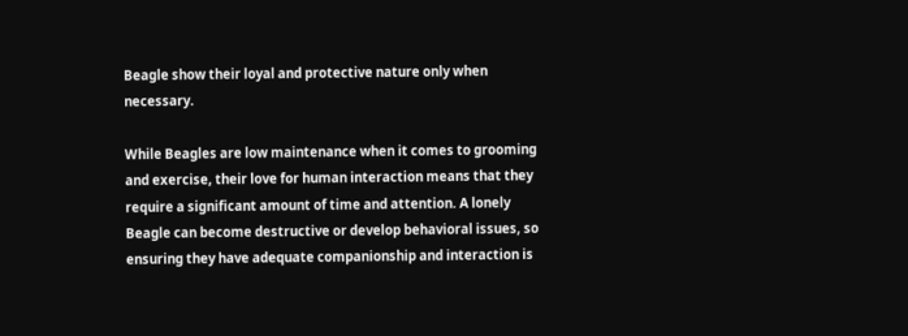Beagle show their loyal and protective nature only when necessary.

While Beagles are low maintenance when it comes to grooming and exercise, their love for human interaction means that they require a significant amount of time and attention. A lonely Beagle can become destructive or develop behavioral issues, so ensuring they have adequate companionship and interaction is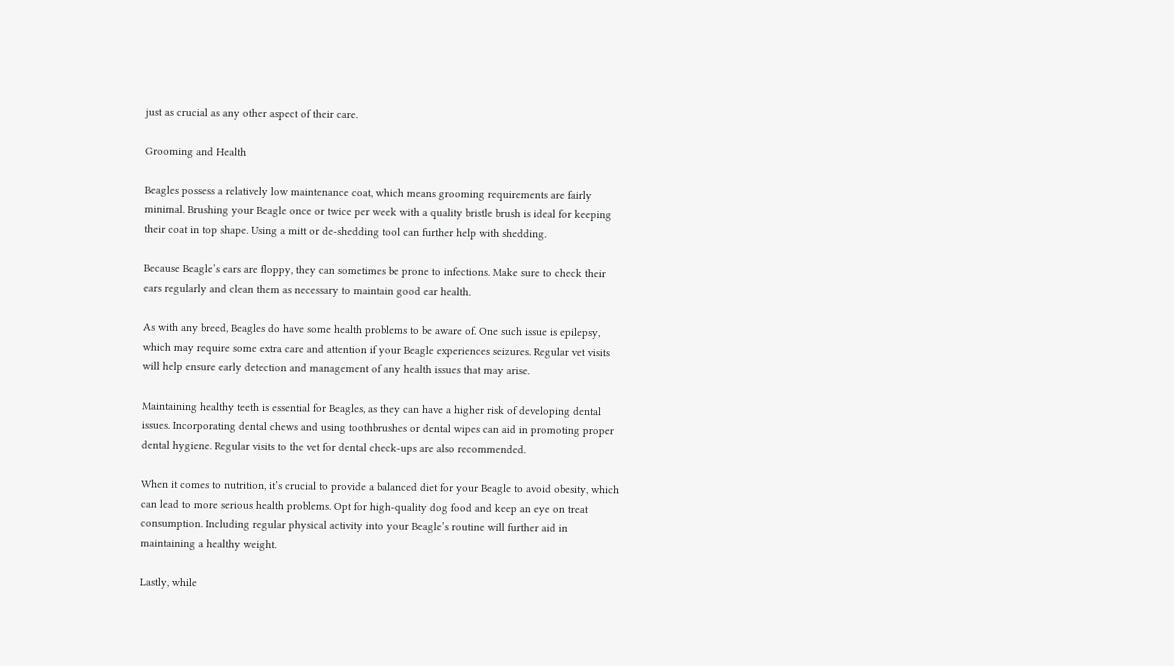just as crucial as any other aspect of their care.

Grooming and Health

Beagles possess a relatively low maintenance coat, which means grooming requirements are fairly minimal. Brushing your Beagle once or twice per week with a quality bristle brush is ideal for keeping their coat in top shape. Using a mitt or de-shedding tool can further help with shedding.

Because Beagle’s ears are floppy, they can sometimes be prone to infections. Make sure to check their ears regularly and clean them as necessary to maintain good ear health.

As with any breed, Beagles do have some health problems to be aware of. One such issue is epilepsy, which may require some extra care and attention if your Beagle experiences seizures. Regular vet visits will help ensure early detection and management of any health issues that may arise.

Maintaining healthy teeth is essential for Beagles, as they can have a higher risk of developing dental issues. Incorporating dental chews and using toothbrushes or dental wipes can aid in promoting proper dental hygiene. Regular visits to the vet for dental check-ups are also recommended.

When it comes to nutrition, it’s crucial to provide a balanced diet for your Beagle to avoid obesity, which can lead to more serious health problems. Opt for high-quality dog food and keep an eye on treat consumption. Including regular physical activity into your Beagle’s routine will further aid in maintaining a healthy weight.

Lastly, while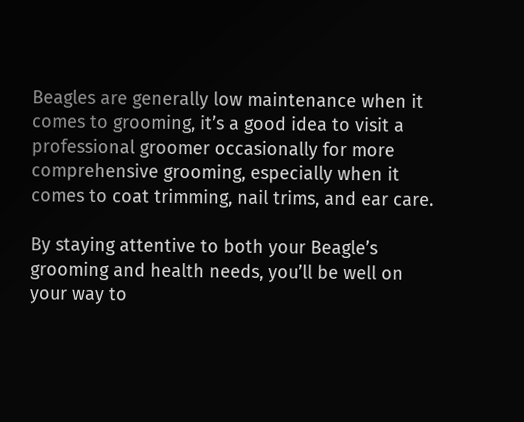Beagles are generally low maintenance when it comes to grooming, it’s a good idea to visit a professional groomer occasionally for more comprehensive grooming, especially when it comes to coat trimming, nail trims, and ear care.

By staying attentive to both your Beagle’s grooming and health needs, you’ll be well on your way to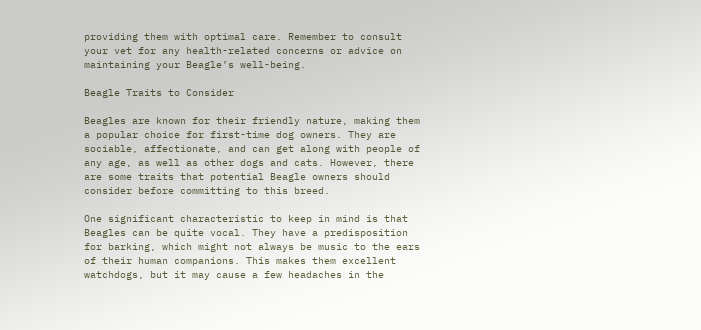providing them with optimal care. Remember to consult your vet for any health-related concerns or advice on maintaining your Beagle’s well-being.

Beagle Traits to Consider

Beagles are known for their friendly nature, making them a popular choice for first-time dog owners. They are sociable, affectionate, and can get along with people of any age, as well as other dogs and cats. However, there are some traits that potential Beagle owners should consider before committing to this breed.

One significant characteristic to keep in mind is that Beagles can be quite vocal. They have a predisposition for barking, which might not always be music to the ears of their human companions. This makes them excellent watchdogs, but it may cause a few headaches in the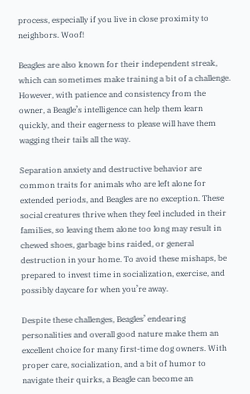process, especially if you live in close proximity to neighbors. Woof!

Beagles are also known for their independent streak, which can sometimes make training a bit of a challenge. However, with patience and consistency from the owner, a Beagle’s intelligence can help them learn quickly, and their eagerness to please will have them wagging their tails all the way.

Separation anxiety and destructive behavior are common traits for animals who are left alone for extended periods, and Beagles are no exception. These social creatures thrive when they feel included in their families, so leaving them alone too long may result in chewed shoes, garbage bins raided, or general destruction in your home. To avoid these mishaps, be prepared to invest time in socialization, exercise, and possibly daycare for when you’re away.

Despite these challenges, Beagles’ endearing personalities and overall good nature make them an excellent choice for many first-time dog owners. With proper care, socialization, and a bit of humor to navigate their quirks, a Beagle can become an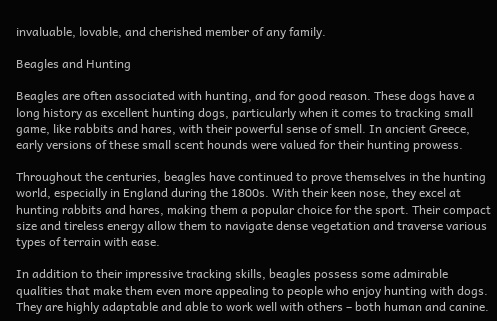invaluable, lovable, and cherished member of any family.

Beagles and Hunting

Beagles are often associated with hunting, and for good reason. These dogs have a long history as excellent hunting dogs, particularly when it comes to tracking small game, like rabbits and hares, with their powerful sense of smell. In ancient Greece, early versions of these small scent hounds were valued for their hunting prowess.

Throughout the centuries, beagles have continued to prove themselves in the hunting world, especially in England during the 1800s. With their keen nose, they excel at hunting rabbits and hares, making them a popular choice for the sport. Their compact size and tireless energy allow them to navigate dense vegetation and traverse various types of terrain with ease.

In addition to their impressive tracking skills, beagles possess some admirable qualities that make them even more appealing to people who enjoy hunting with dogs. They are highly adaptable and able to work well with others – both human and canine.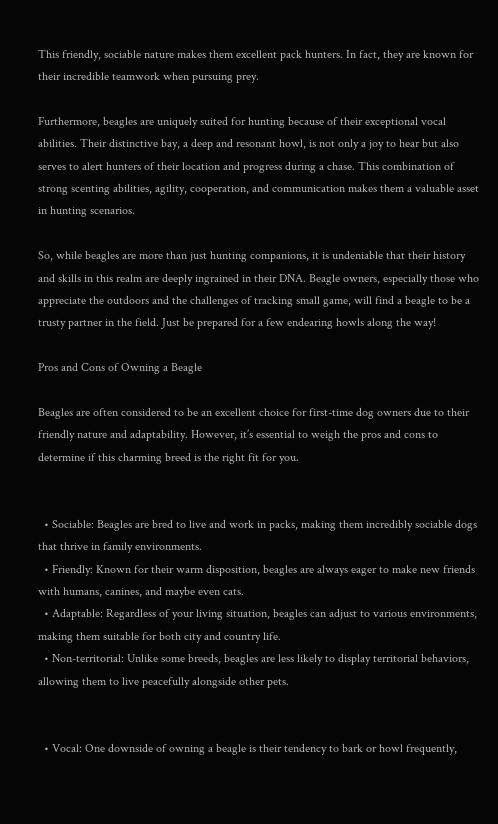This friendly, sociable nature makes them excellent pack hunters. In fact, they are known for their incredible teamwork when pursuing prey.

Furthermore, beagles are uniquely suited for hunting because of their exceptional vocal abilities. Their distinctive bay, a deep and resonant howl, is not only a joy to hear but also serves to alert hunters of their location and progress during a chase. This combination of strong scenting abilities, agility, cooperation, and communication makes them a valuable asset in hunting scenarios.

So, while beagles are more than just hunting companions, it is undeniable that their history and skills in this realm are deeply ingrained in their DNA. Beagle owners, especially those who appreciate the outdoors and the challenges of tracking small game, will find a beagle to be a trusty partner in the field. Just be prepared for a few endearing howls along the way!

Pros and Cons of Owning a Beagle

Beagles are often considered to be an excellent choice for first-time dog owners due to their friendly nature and adaptability. However, it’s essential to weigh the pros and cons to determine if this charming breed is the right fit for you.


  • Sociable: Beagles are bred to live and work in packs, making them incredibly sociable dogs that thrive in family environments.
  • Friendly: Known for their warm disposition, beagles are always eager to make new friends with humans, canines, and maybe even cats.
  • Adaptable: Regardless of your living situation, beagles can adjust to various environments, making them suitable for both city and country life.
  • Non-territorial: Unlike some breeds, beagles are less likely to display territorial behaviors, allowing them to live peacefully alongside other pets.


  • Vocal: One downside of owning a beagle is their tendency to bark or howl frequently,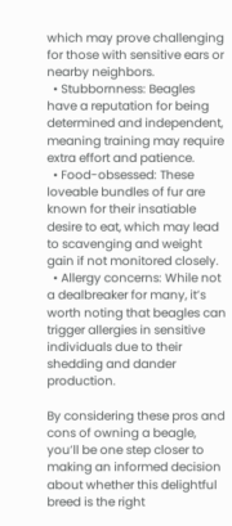which may prove challenging for those with sensitive ears or nearby neighbors.
  • Stubbornness: Beagles have a reputation for being determined and independent, meaning training may require extra effort and patience.
  • Food-obsessed: These loveable bundles of fur are known for their insatiable desire to eat, which may lead to scavenging and weight gain if not monitored closely.
  • Allergy concerns: While not a dealbreaker for many, it’s worth noting that beagles can trigger allergies in sensitive individuals due to their shedding and dander production.

By considering these pros and cons of owning a beagle, you’ll be one step closer to making an informed decision about whether this delightful breed is the right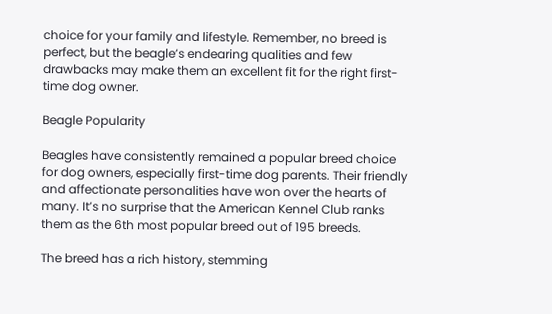choice for your family and lifestyle. Remember, no breed is perfect, but the beagle’s endearing qualities and few drawbacks may make them an excellent fit for the right first-time dog owner.

Beagle Popularity

Beagles have consistently remained a popular breed choice for dog owners, especially first-time dog parents. Their friendly and affectionate personalities have won over the hearts of many. It’s no surprise that the American Kennel Club ranks them as the 6th most popular breed out of 195 breeds.

The breed has a rich history, stemming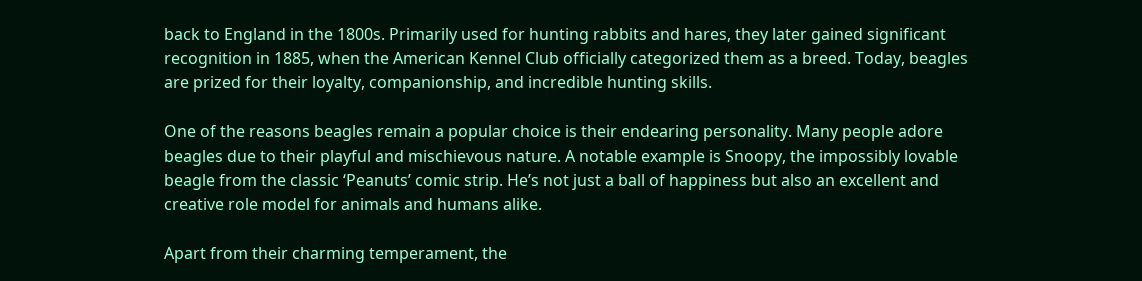back to England in the 1800s. Primarily used for hunting rabbits and hares, they later gained significant recognition in 1885, when the American Kennel Club officially categorized them as a breed. Today, beagles are prized for their loyalty, companionship, and incredible hunting skills.

One of the reasons beagles remain a popular choice is their endearing personality. Many people adore beagles due to their playful and mischievous nature. A notable example is Snoopy, the impossibly lovable beagle from the classic ‘Peanuts’ comic strip. He’s not just a ball of happiness but also an excellent and creative role model for animals and humans alike.

Apart from their charming temperament, the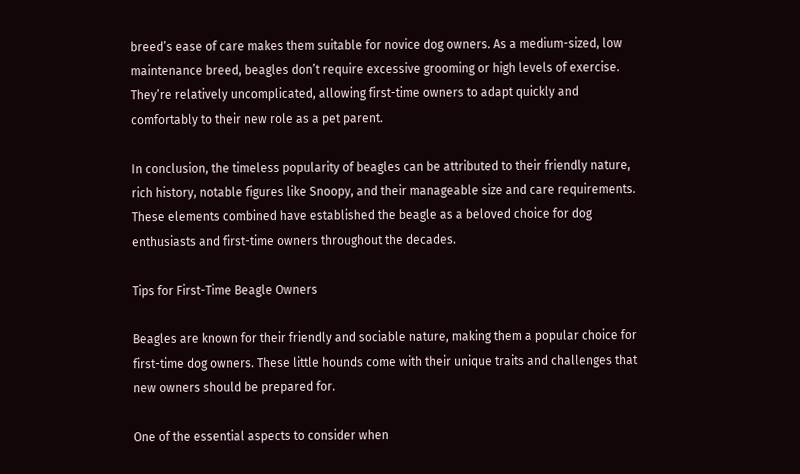breed’s ease of care makes them suitable for novice dog owners. As a medium-sized, low maintenance breed, beagles don’t require excessive grooming or high levels of exercise. They’re relatively uncomplicated, allowing first-time owners to adapt quickly and comfortably to their new role as a pet parent.

In conclusion, the timeless popularity of beagles can be attributed to their friendly nature, rich history, notable figures like Snoopy, and their manageable size and care requirements. These elements combined have established the beagle as a beloved choice for dog enthusiasts and first-time owners throughout the decades.

Tips for First-Time Beagle Owners

Beagles are known for their friendly and sociable nature, making them a popular choice for first-time dog owners. These little hounds come with their unique traits and challenges that new owners should be prepared for.

One of the essential aspects to consider when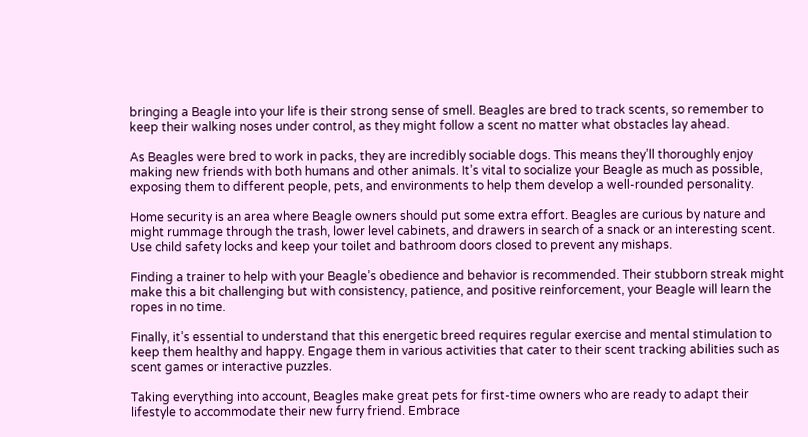bringing a Beagle into your life is their strong sense of smell. Beagles are bred to track scents, so remember to keep their walking noses under control, as they might follow a scent no matter what obstacles lay ahead.

As Beagles were bred to work in packs, they are incredibly sociable dogs. This means they’ll thoroughly enjoy making new friends with both humans and other animals. It’s vital to socialize your Beagle as much as possible, exposing them to different people, pets, and environments to help them develop a well-rounded personality.

Home security is an area where Beagle owners should put some extra effort. Beagles are curious by nature and might rummage through the trash, lower level cabinets, and drawers in search of a snack or an interesting scent. Use child safety locks and keep your toilet and bathroom doors closed to prevent any mishaps.

Finding a trainer to help with your Beagle’s obedience and behavior is recommended. Their stubborn streak might make this a bit challenging but with consistency, patience, and positive reinforcement, your Beagle will learn the ropes in no time.

Finally, it’s essential to understand that this energetic breed requires regular exercise and mental stimulation to keep them healthy and happy. Engage them in various activities that cater to their scent tracking abilities such as scent games or interactive puzzles.

Taking everything into account, Beagles make great pets for first-time owners who are ready to adapt their lifestyle to accommodate their new furry friend. Embrace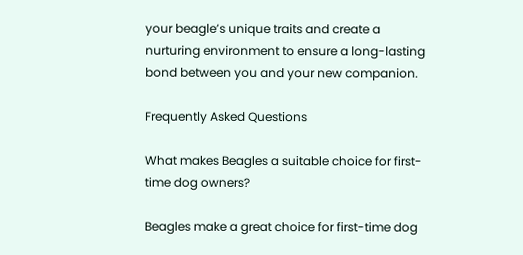your beagle’s unique traits and create a nurturing environment to ensure a long-lasting bond between you and your new companion.

Frequently Asked Questions

What makes Beagles a suitable choice for first-time dog owners?

Beagles make a great choice for first-time dog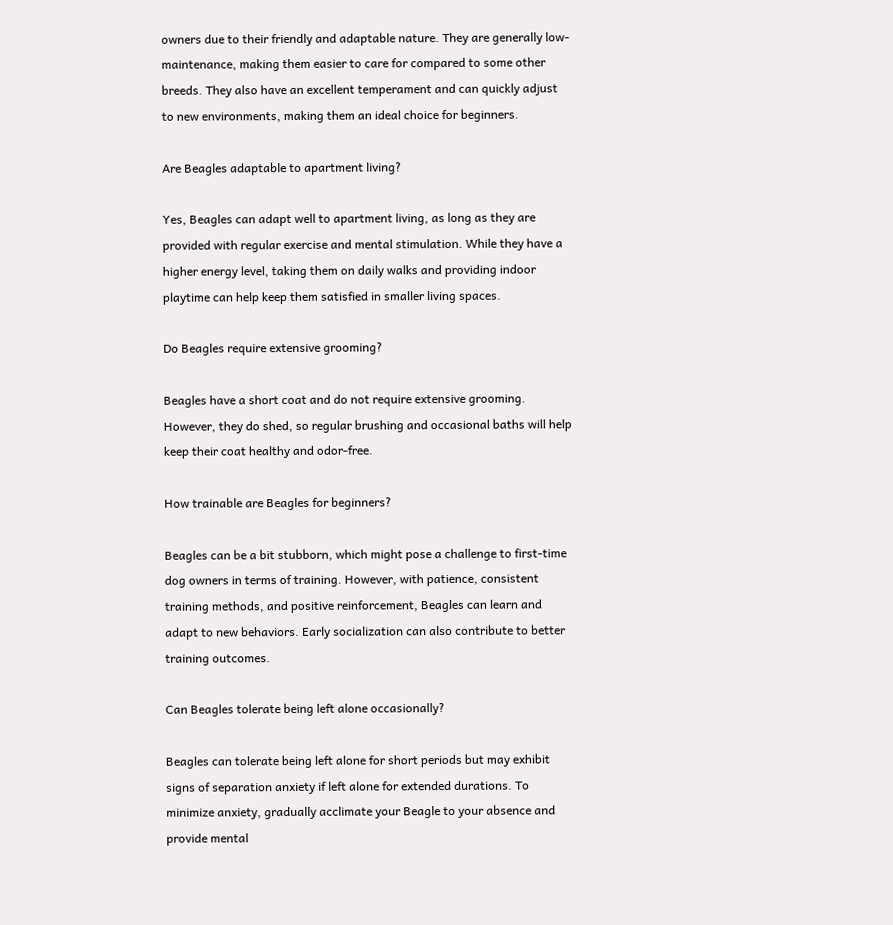owners due to their friendly and adaptable nature. They are generally low-maintenance, making them easier to care for compared to some other breeds. They also have an excellent temperament and can quickly adjust to new environments, making them an ideal choice for beginners.

Are Beagles adaptable to apartment living?

Yes, Beagles can adapt well to apartment living, as long as they are provided with regular exercise and mental stimulation. While they have a higher energy level, taking them on daily walks and providing indoor playtime can help keep them satisfied in smaller living spaces.

Do Beagles require extensive grooming?

Beagles have a short coat and do not require extensive grooming. However, they do shed, so regular brushing and occasional baths will help keep their coat healthy and odor-free.

How trainable are Beagles for beginners?

Beagles can be a bit stubborn, which might pose a challenge to first-time dog owners in terms of training. However, with patience, consistent training methods, and positive reinforcement, Beagles can learn and adapt to new behaviors. Early socialization can also contribute to better training outcomes.

Can Beagles tolerate being left alone occasionally?

Beagles can tolerate being left alone for short periods but may exhibit signs of separation anxiety if left alone for extended durations. To minimize anxiety, gradually acclimate your Beagle to your absence and provide mental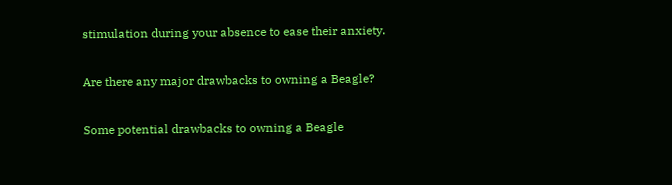stimulation during your absence to ease their anxiety.

Are there any major drawbacks to owning a Beagle?

Some potential drawbacks to owning a Beagle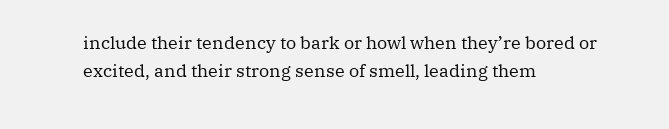include their tendency to bark or howl when they’re bored or excited, and their strong sense of smell, leading them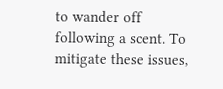to wander off following a scent. To mitigate these issues,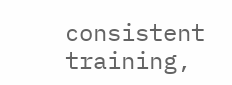consistent training,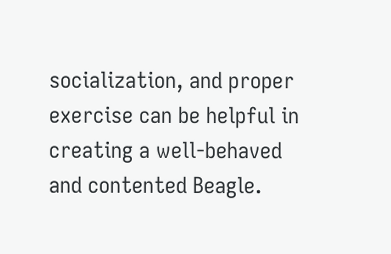socialization, and proper exercise can be helpful in creating a well-behaved and contented Beagle.